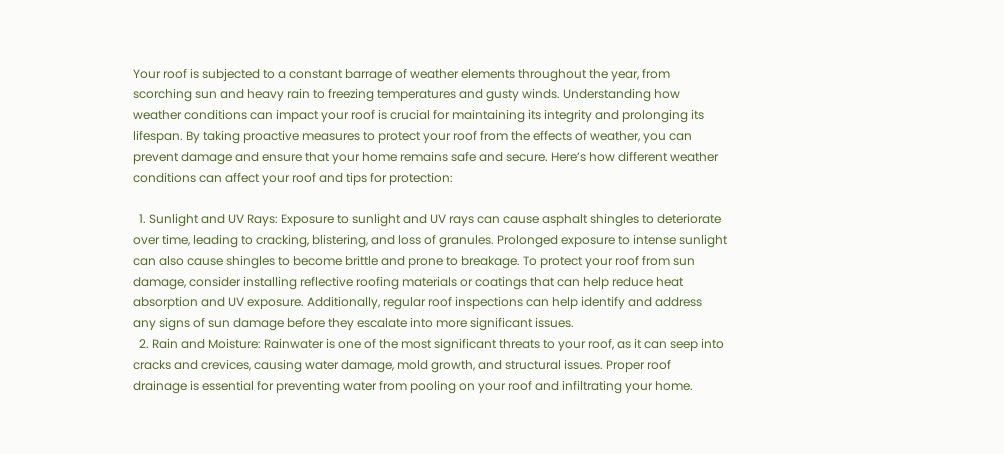Your roof is subjected to a constant barrage of weather elements throughout the year, from scorching sun and heavy rain to freezing temperatures and gusty winds. Understanding how weather conditions can impact your roof is crucial for maintaining its integrity and prolonging its lifespan. By taking proactive measures to protect your roof from the effects of weather, you can prevent damage and ensure that your home remains safe and secure. Here’s how different weather conditions can affect your roof and tips for protection:

  1. Sunlight and UV Rays: Exposure to sunlight and UV rays can cause asphalt shingles to deteriorate over time, leading to cracking, blistering, and loss of granules. Prolonged exposure to intense sunlight can also cause shingles to become brittle and prone to breakage. To protect your roof from sun damage, consider installing reflective roofing materials or coatings that can help reduce heat absorption and UV exposure. Additionally, regular roof inspections can help identify and address any signs of sun damage before they escalate into more significant issues.
  2. Rain and Moisture: Rainwater is one of the most significant threats to your roof, as it can seep into cracks and crevices, causing water damage, mold growth, and structural issues. Proper roof drainage is essential for preventing water from pooling on your roof and infiltrating your home.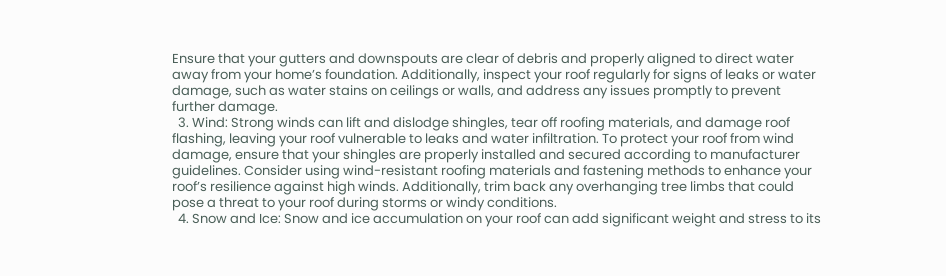Ensure that your gutters and downspouts are clear of debris and properly aligned to direct water away from your home’s foundation. Additionally, inspect your roof regularly for signs of leaks or water damage, such as water stains on ceilings or walls, and address any issues promptly to prevent further damage.
  3. Wind: Strong winds can lift and dislodge shingles, tear off roofing materials, and damage roof flashing, leaving your roof vulnerable to leaks and water infiltration. To protect your roof from wind damage, ensure that your shingles are properly installed and secured according to manufacturer guidelines. Consider using wind-resistant roofing materials and fastening methods to enhance your roof’s resilience against high winds. Additionally, trim back any overhanging tree limbs that could pose a threat to your roof during storms or windy conditions.
  4. Snow and Ice: Snow and ice accumulation on your roof can add significant weight and stress to its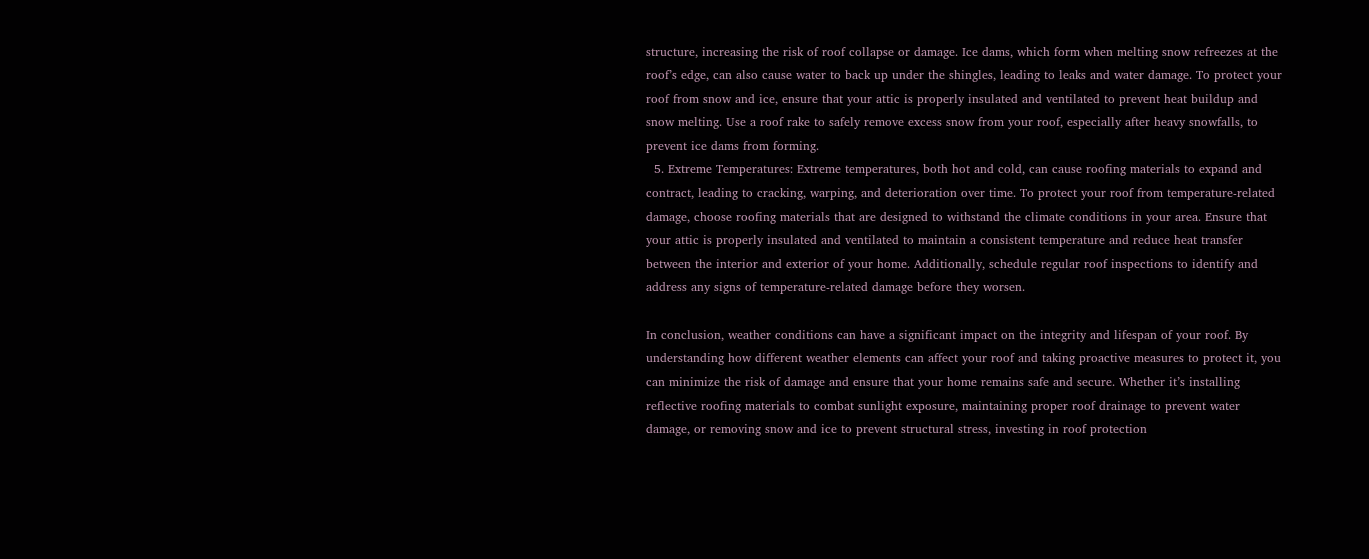structure, increasing the risk of roof collapse or damage. Ice dams, which form when melting snow refreezes at the roof’s edge, can also cause water to back up under the shingles, leading to leaks and water damage. To protect your roof from snow and ice, ensure that your attic is properly insulated and ventilated to prevent heat buildup and snow melting. Use a roof rake to safely remove excess snow from your roof, especially after heavy snowfalls, to prevent ice dams from forming.
  5. Extreme Temperatures: Extreme temperatures, both hot and cold, can cause roofing materials to expand and contract, leading to cracking, warping, and deterioration over time. To protect your roof from temperature-related damage, choose roofing materials that are designed to withstand the climate conditions in your area. Ensure that your attic is properly insulated and ventilated to maintain a consistent temperature and reduce heat transfer between the interior and exterior of your home. Additionally, schedule regular roof inspections to identify and address any signs of temperature-related damage before they worsen.

In conclusion, weather conditions can have a significant impact on the integrity and lifespan of your roof. By understanding how different weather elements can affect your roof and taking proactive measures to protect it, you can minimize the risk of damage and ensure that your home remains safe and secure. Whether it’s installing reflective roofing materials to combat sunlight exposure, maintaining proper roof drainage to prevent water damage, or removing snow and ice to prevent structural stress, investing in roof protection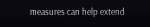measures can help extend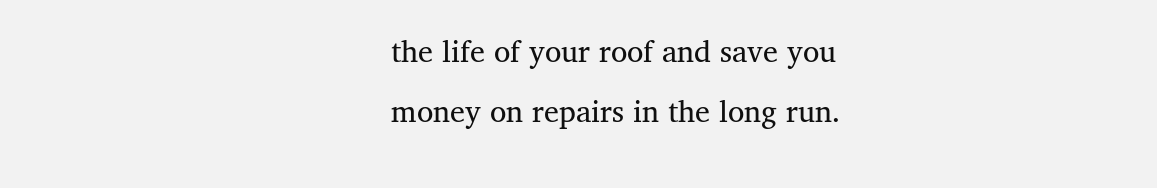the life of your roof and save you money on repairs in the long run.